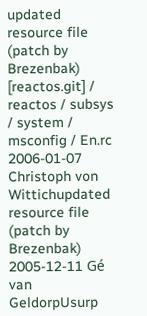updated resource file (patch by Brezenbak)
[reactos.git] / reactos / subsys / system / msconfig / En.rc
2006-01-07 Christoph von Wittichupdated resource file (patch by Brezenbak)
2005-12-11 Gé van GeldorpUsurp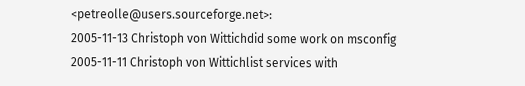<petreolle@users.sourceforge.net>:
2005-11-13 Christoph von Wittichdid some work on msconfig
2005-11-11 Christoph von Wittichlist services with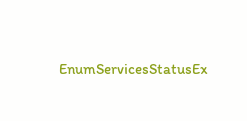EnumServicesStatusEx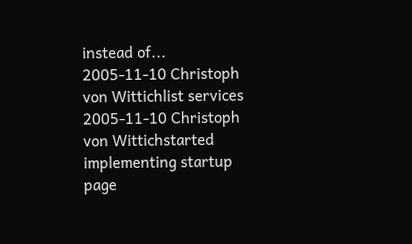instead of...
2005-11-10 Christoph von Wittichlist services
2005-11-10 Christoph von Wittichstarted implementing startup page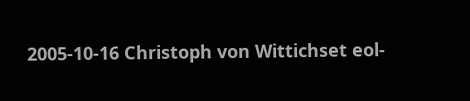2005-10-16 Christoph von Wittichset eol-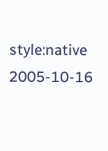style:native
2005-10-16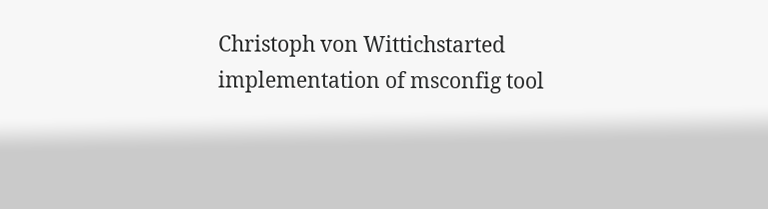Christoph von Wittichstarted implementation of msconfig tool